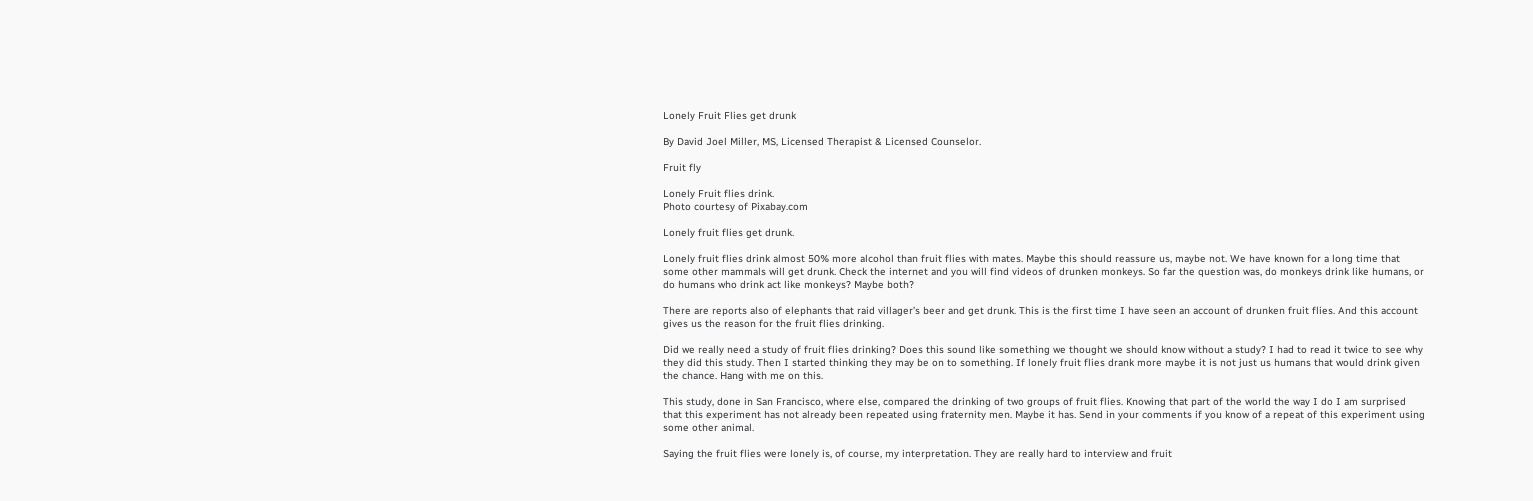Lonely Fruit Flies get drunk

By David Joel Miller, MS, Licensed Therapist & Licensed Counselor.

Fruit fly

Lonely Fruit flies drink.
Photo courtesy of Pixabay.com

Lonely fruit flies get drunk.

Lonely fruit flies drink almost 50% more alcohol than fruit flies with mates. Maybe this should reassure us, maybe not. We have known for a long time that some other mammals will get drunk. Check the internet and you will find videos of drunken monkeys. So far the question was, do monkeys drink like humans, or do humans who drink act like monkeys? Maybe both?

There are reports also of elephants that raid villager’s beer and get drunk. This is the first time I have seen an account of drunken fruit flies. And this account gives us the reason for the fruit flies drinking.

Did we really need a study of fruit flies drinking? Does this sound like something we thought we should know without a study? I had to read it twice to see why they did this study. Then I started thinking they may be on to something. If lonely fruit flies drank more maybe it is not just us humans that would drink given the chance. Hang with me on this.

This study, done in San Francisco, where else, compared the drinking of two groups of fruit flies. Knowing that part of the world the way I do I am surprised that this experiment has not already been repeated using fraternity men. Maybe it has. Send in your comments if you know of a repeat of this experiment using some other animal.

Saying the fruit flies were lonely is, of course, my interpretation. They are really hard to interview and fruit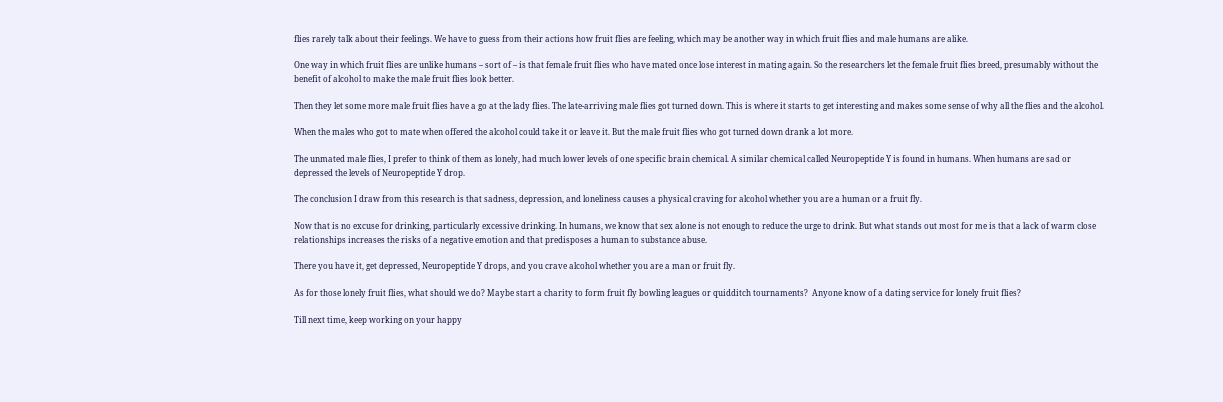flies rarely talk about their feelings. We have to guess from their actions how fruit flies are feeling, which may be another way in which fruit flies and male humans are alike.

One way in which fruit flies are unlike humans – sort of – is that female fruit flies who have mated once lose interest in mating again. So the researchers let the female fruit flies breed, presumably without the benefit of alcohol to make the male fruit flies look better.

Then they let some more male fruit flies have a go at the lady flies. The late-arriving male flies got turned down. This is where it starts to get interesting and makes some sense of why all the flies and the alcohol.

When the males who got to mate when offered the alcohol could take it or leave it. But the male fruit flies who got turned down drank a lot more.

The unmated male flies, I prefer to think of them as lonely, had much lower levels of one specific brain chemical. A similar chemical called Neuropeptide Y is found in humans. When humans are sad or depressed the levels of Neuropeptide Y drop.

The conclusion I draw from this research is that sadness, depression, and loneliness causes a physical craving for alcohol whether you are a human or a fruit fly.

Now that is no excuse for drinking, particularly excessive drinking. In humans, we know that sex alone is not enough to reduce the urge to drink. But what stands out most for me is that a lack of warm close relationships increases the risks of a negative emotion and that predisposes a human to substance abuse.

There you have it, get depressed, Neuropeptide Y drops, and you crave alcohol whether you are a man or fruit fly.

As for those lonely fruit flies, what should we do? Maybe start a charity to form fruit fly bowling leagues or quidditch tournaments?  Anyone know of a dating service for lonely fruit flies?

Till next time, keep working on your happy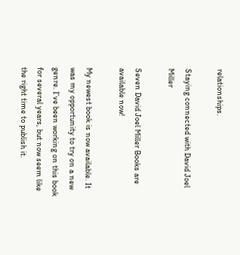relationships.

Staying connected with David Joel Miller

Seven David Joel Miller Books are available now!

My newest book is now available. It was my opportunity to try on a new genre. I’ve been working on this book for several years, but now seem like the right time to publish it.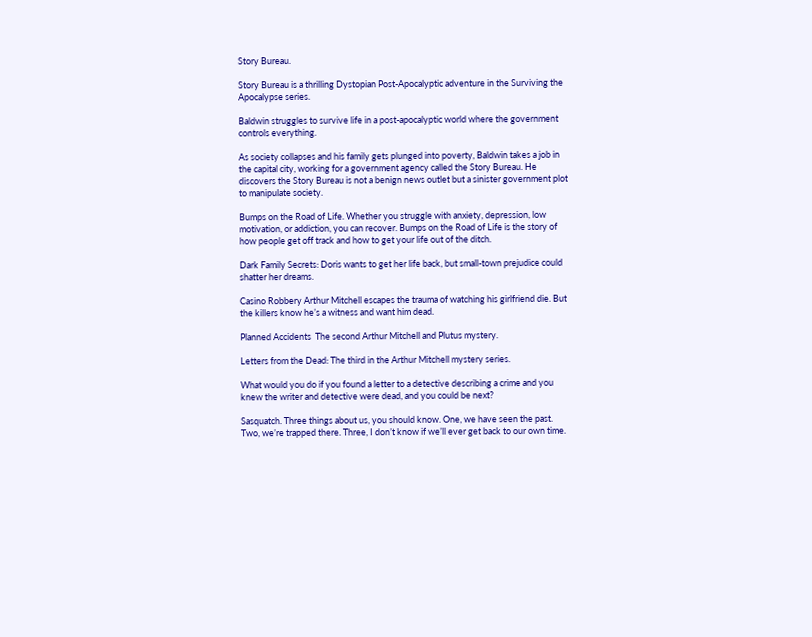Story Bureau.

Story Bureau is a thrilling Dystopian Post-Apocalyptic adventure in the Surviving the Apocalypse series.

Baldwin struggles to survive life in a post-apocalyptic world where the government controls everything.

As society collapses and his family gets plunged into poverty, Baldwin takes a job in the capital city, working for a government agency called the Story Bureau. He discovers the Story Bureau is not a benign news outlet but a sinister government plot to manipulate society.

Bumps on the Road of Life. Whether you struggle with anxiety, depression, low motivation, or addiction, you can recover. Bumps on the Road of Life is the story of how people get off track and how to get your life out of the ditch.

Dark Family Secrets: Doris wants to get her life back, but small-town prejudice could shatter her dreams.

Casino Robbery Arthur Mitchell escapes the trauma of watching his girlfriend die. But the killers know he’s a witness and want him dead.

Planned Accidents  The second Arthur Mitchell and Plutus mystery.

Letters from the Dead: The third in the Arthur Mitchell mystery series.

What would you do if you found a letter to a detective describing a crime and you knew the writer and detective were dead, and you could be next?

Sasquatch. Three things about us, you should know. One, we have seen the past. Two, we’re trapped there. Three, I don’t know if we’ll ever get back to our own time.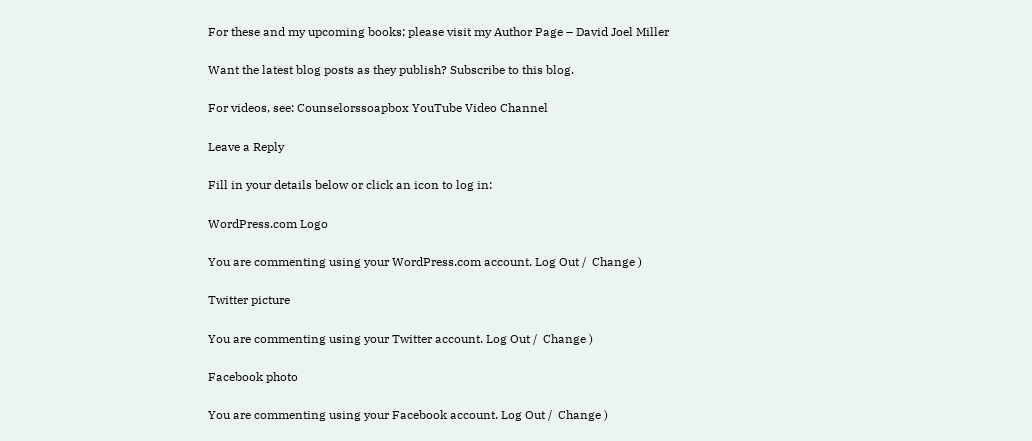For these and my upcoming books; please visit my Author Page – David Joel Miller

Want the latest blog posts as they publish? Subscribe to this blog.

For videos, see: Counselorssoapbox YouTube Video Channel

Leave a Reply

Fill in your details below or click an icon to log in:

WordPress.com Logo

You are commenting using your WordPress.com account. Log Out /  Change )

Twitter picture

You are commenting using your Twitter account. Log Out /  Change )

Facebook photo

You are commenting using your Facebook account. Log Out /  Change )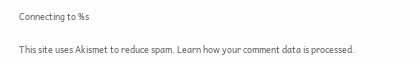Connecting to %s

This site uses Akismet to reduce spam. Learn how your comment data is processed.